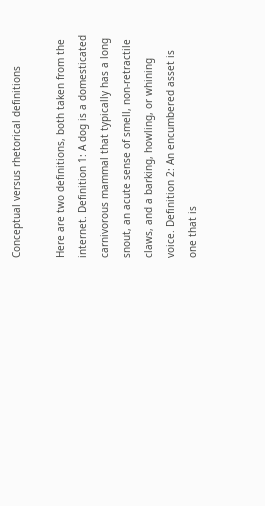Conceptual versus rhetorical definitions

Here are two definitions, both taken from the internet. Definition 1: A dog is a domesticated carnivorous mammal that typically has a long snout, an acute sense of smell, non-retractile claws, and a barking, howling, or whining voice. Definition 2: An encumbered asset is one that is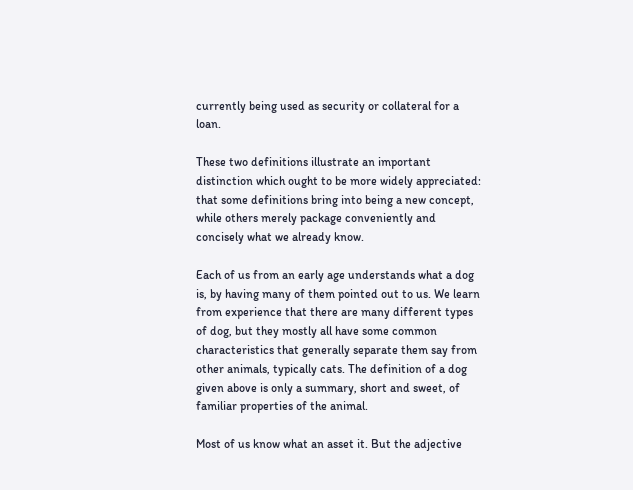currently being used as security or collateral for a loan.

These two definitions illustrate an important distinction which ought to be more widely appreciated: that some definitions bring into being a new concept, while others merely package conveniently and concisely what we already know.

Each of us from an early age understands what a dog is, by having many of them pointed out to us. We learn from experience that there are many different types of dog, but they mostly all have some common characteristics that generally separate them say from other animals, typically cats. The definition of a dog given above is only a summary, short and sweet, of familiar properties of the animal.

Most of us know what an asset it. But the adjective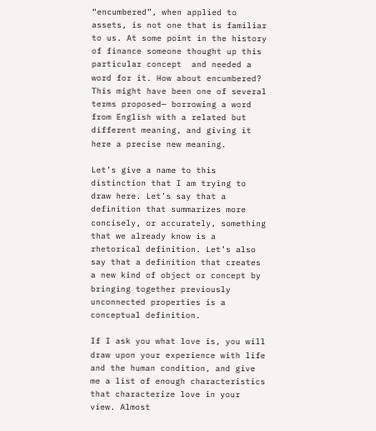“encumbered”, when applied to assets, is not one that is familiar to us. At some point in the history of finance someone thought up this particular concept  and needed a word for it. How about encumbered? This might have been one of several terms proposed— borrowing a word from English with a related but different meaning, and giving it here a precise new meaning.

Let’s give a name to this distinction that I am trying to draw here. Let’s say that a definition that summarizes more concisely, or accurately, something that we already know is a rhetorical definition. Let’s also say that a definition that creates a new kind of object or concept by bringing together previously unconnected properties is a conceptual definition.

If I ask you what love is, you will draw upon your experience with life and the human condition, and give me a list of enough characteristics that characterize love in your view. Almost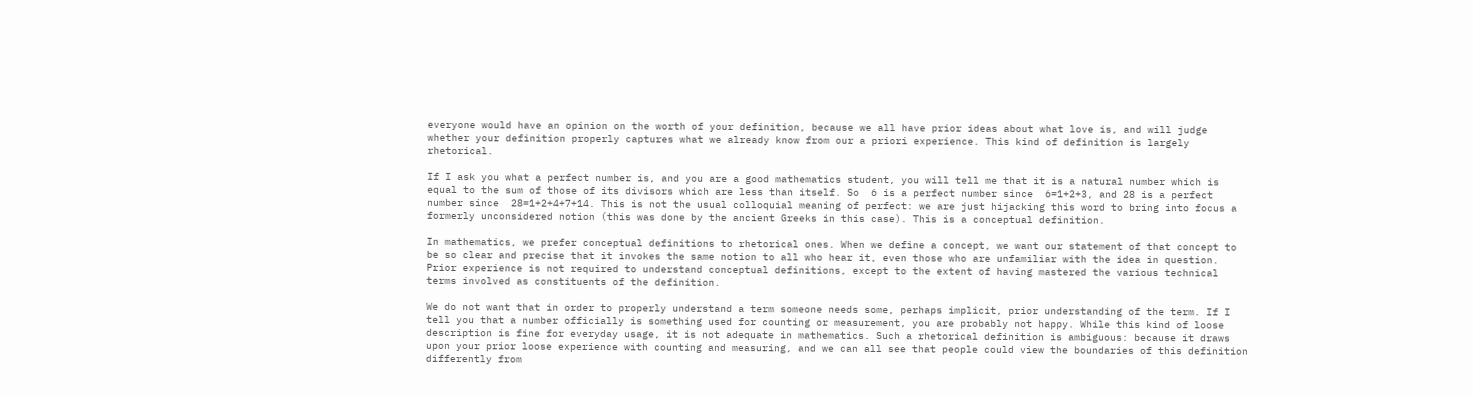everyone would have an opinion on the worth of your definition, because we all have prior ideas about what love is, and will judge whether your definition properly captures what we already know from our a priori experience. This kind of definition is largely rhetorical.

If I ask you what a perfect number is, and you are a good mathematics student, you will tell me that it is a natural number which is equal to the sum of those of its divisors which are less than itself. So  6 is a perfect number since  6=1+2+3, and 28 is a perfect number since  28=1+2+4+7+14. This is not the usual colloquial meaning of perfect: we are just hijacking this word to bring into focus a formerly unconsidered notion (this was done by the ancient Greeks in this case). This is a conceptual definition.

In mathematics, we prefer conceptual definitions to rhetorical ones. When we define a concept, we want our statement of that concept to be so clear and precise that it invokes the same notion to all who hear it, even those who are unfamiliar with the idea in question. Prior experience is not required to understand conceptual definitions, except to the extent of having mastered the various technical terms involved as constituents of the definition.

We do not want that in order to properly understand a term someone needs some, perhaps implicit, prior understanding of the term. If I tell you that a number officially is something used for counting or measurement, you are probably not happy. While this kind of loose description is fine for everyday usage, it is not adequate in mathematics. Such a rhetorical definition is ambiguous: because it draws upon your prior loose experience with counting and measuring, and we can all see that people could view the boundaries of this definition differently from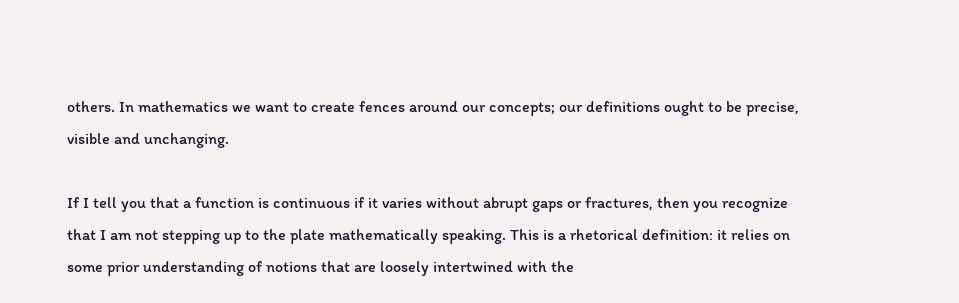others. In mathematics we want to create fences around our concepts; our definitions ought to be precise, visible and unchanging.

If I tell you that a function is continuous if it varies without abrupt gaps or fractures, then you recognize that I am not stepping up to the plate mathematically speaking. This is a rhetorical definition: it relies on some prior understanding of notions that are loosely intertwined with the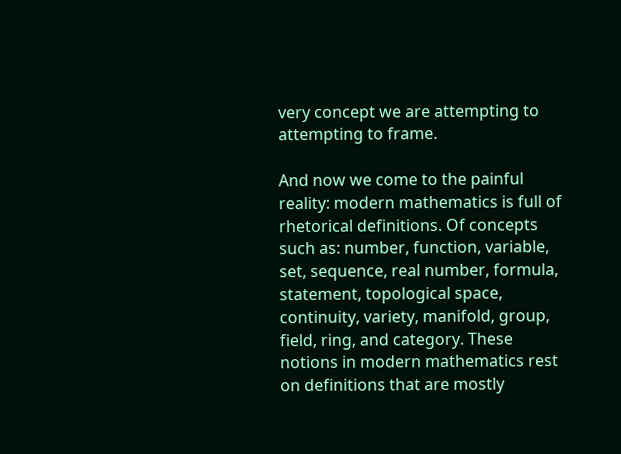very concept we are attempting to attempting to frame.

And now we come to the painful reality: modern mathematics is full of rhetorical definitions. Of concepts such as: number, function, variable, set, sequence, real number, formula, statement, topological space, continuity, variety, manifold, group, field, ring, and category. These notions in modern mathematics rest on definitions that are mostly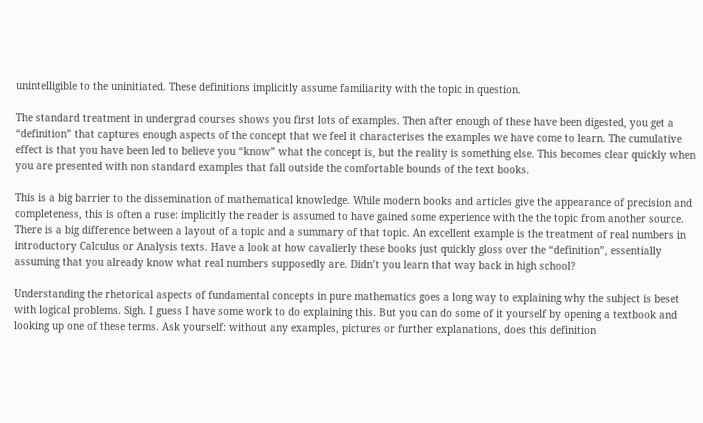unintelligible to the uninitiated. These definitions implicitly assume familiarity with the topic in question.

The standard treatment in undergrad courses shows you first lots of examples. Then after enough of these have been digested, you get a “definition” that captures enough aspects of the concept that we feel it characterises the examples we have come to learn. The cumulative effect is that you have been led to believe you “know” what the concept is, but the reality is something else. This becomes clear quickly when you are presented with non standard examples that fall outside the comfortable bounds of the text books.

This is a big barrier to the dissemination of mathematical knowledge. While modern books and articles give the appearance of precision and completeness, this is often a ruse: implicitly the reader is assumed to have gained some experience with the the topic from another source. There is a big difference between a layout of a topic and a summary of that topic. An excellent example is the treatment of real numbers in introductory Calculus or Analysis texts. Have a look at how cavalierly these books just quickly gloss over the “definition”, essentially assuming that you already know what real numbers supposedly are. Didn’t you learn that way back in high school?

Understanding the rhetorical aspects of fundamental concepts in pure mathematics goes a long way to explaining why the subject is beset with logical problems. Sigh. I guess I have some work to do explaining this. But you can do some of it yourself by opening a textbook and looking up one of these terms. Ask yourself: without any examples, pictures or further explanations, does this definition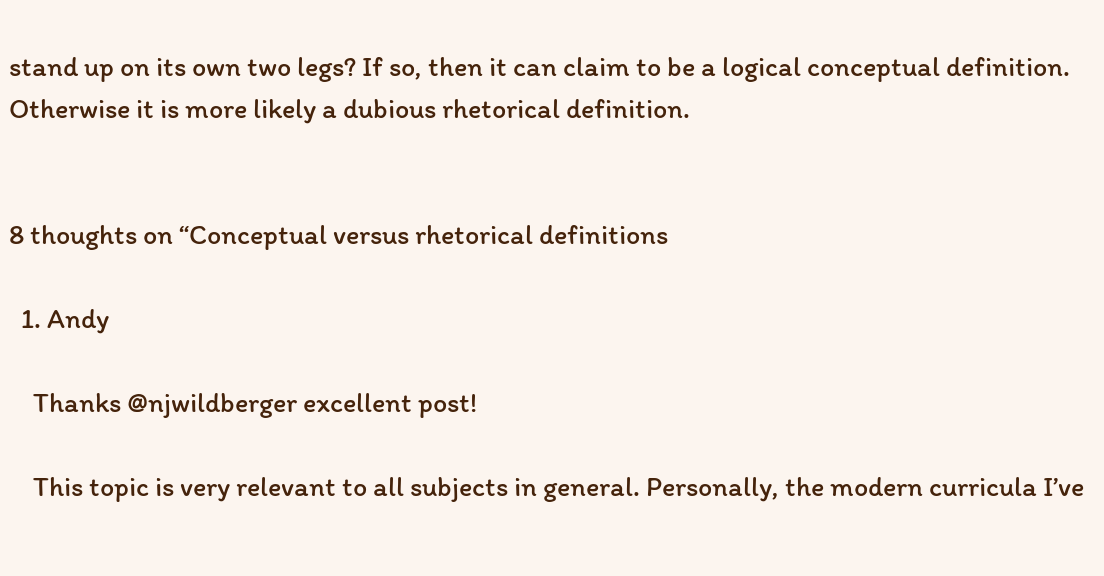stand up on its own two legs? If so, then it can claim to be a logical conceptual definition. Otherwise it is more likely a dubious rhetorical definition.


8 thoughts on “Conceptual versus rhetorical definitions

  1. Andy

    Thanks @njwildberger excellent post!

    This topic is very relevant to all subjects in general. Personally, the modern curricula I’ve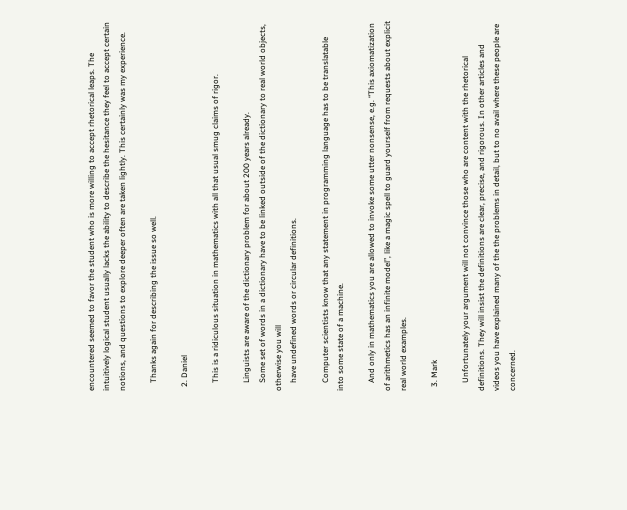encountered seemed to favor the student who is more willing to accept rhetorical leaps. The intuitively logical student usually lacks the ability to describe the hesitance they feel to accept certain notions, and questions to explore deeper often are taken lightly. This certainly was my experience.

    Thanks again for describing the issue so well.

  2. Daniel

    This is a ridiculous situation in mathematics with all that usual smug claims of rigor.

    Linguists are aware of the dictionary problem for about 200 years already.
    Some set of words in a dictionary have to be linked outside of the dictionary to real world objects, otherwise you will
    have undefined words or circular definitions.

    Computer scientists know that any statement in programming language has to be translatable into some state of a machine.

    And only in mathematics you are allowed to invoke some utter nonsense, e.g. “This axiomatization of arithmetics has an infinite model”, like a magic spell to guard yourself from requests about explicit real world examples.

  3. Mark

    Unfortunately your argument will not convince those who are content with the rhetorical definitions. They will insist the definitions are clear, precise, and rigorous. In other articles and videos you have explained many of the the problems in detail, but to no avail where these people are concerned.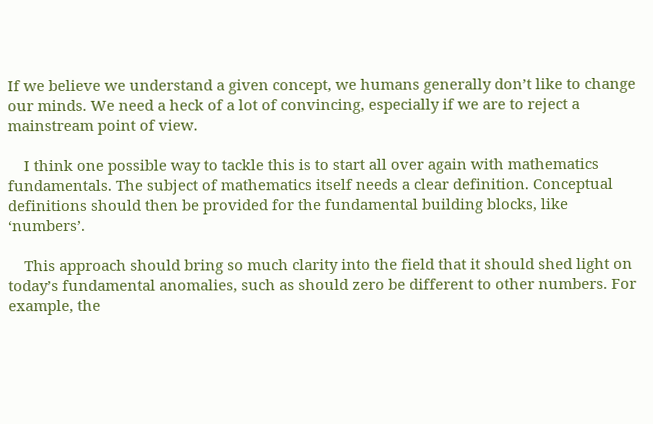If we believe we understand a given concept, we humans generally don’t like to change our minds. We need a heck of a lot of convincing, especially if we are to reject a mainstream point of view.

    I think one possible way to tackle this is to start all over again with mathematics fundamentals. The subject of mathematics itself needs a clear definition. Conceptual definitions should then be provided for the fundamental building blocks, like ‘numbers’.

    This approach should bring so much clarity into the field that it should shed light on today’s fundamental anomalies, such as should zero be different to other numbers. For example, the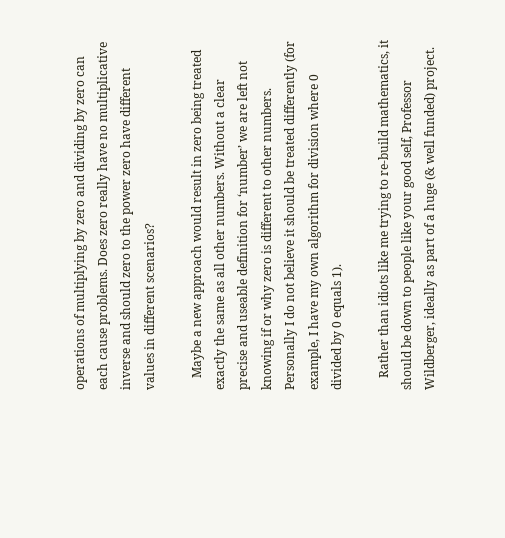operations of multiplying by zero and dividing by zero can each cause problems. Does zero really have no multiplicative inverse and should zero to the power zero have different values in different scenarios?

    Maybe a new approach would result in zero being treated exactly the same as all other numbers. Without a clear precise and useable definition for ‘number’ we are left not knowing if or why zero is different to other numbers. Personally I do not believe it should be treated differently (for example, I have my own algorithm for division where 0 divided by 0 equals 1).

    Rather than idiots like me trying to re-build mathematics, it should be down to people like your good self, Professor Wildberger, ideally as part of a huge (& well funded) project.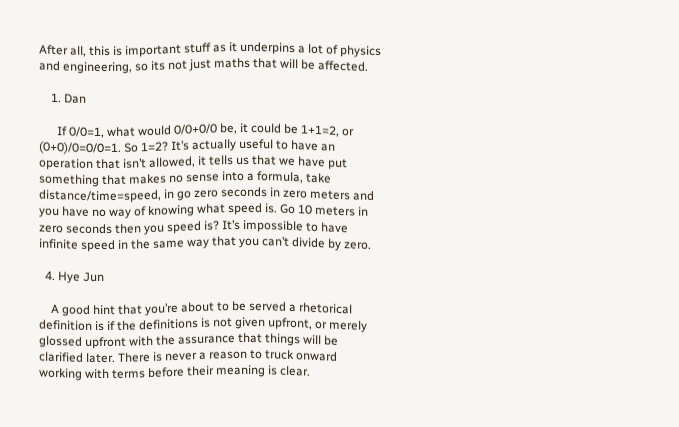After all, this is important stuff as it underpins a lot of physics and engineering, so its not just maths that will be affected.

    1. Dan

      If 0/0=1, what would 0/0+0/0 be, it could be 1+1=2, or (0+0)/0=0/0=1. So 1=2? It’s actually useful to have an operation that isn’t allowed, it tells us that we have put something that makes no sense into a formula, take distance/time=speed, in go zero seconds in zero meters and you have no way of knowing what speed is. Go 10 meters in zero seconds then you speed is? It’s impossible to have infinite speed in the same way that you can’t divide by zero.

  4. Hye Jun

    A good hint that you’re about to be served a rhetorical definition is if the definitions is not given upfront, or merely glossed upfront with the assurance that things will be clarified later. There is never a reason to truck onward working with terms before their meaning is clear.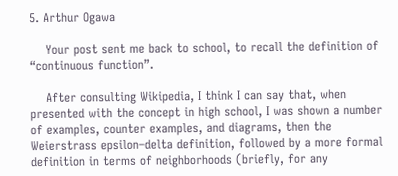5. Arthur Ogawa

    Your post sent me back to school, to recall the definition of “continuous function”.

    After consulting Wikipedia, I think I can say that, when presented with the concept in high school, I was shown a number of examples, counter examples, and diagrams, then the Weierstrass epsilon–delta definition, followed by a more formal definition in terms of neighborhoods (briefly, for any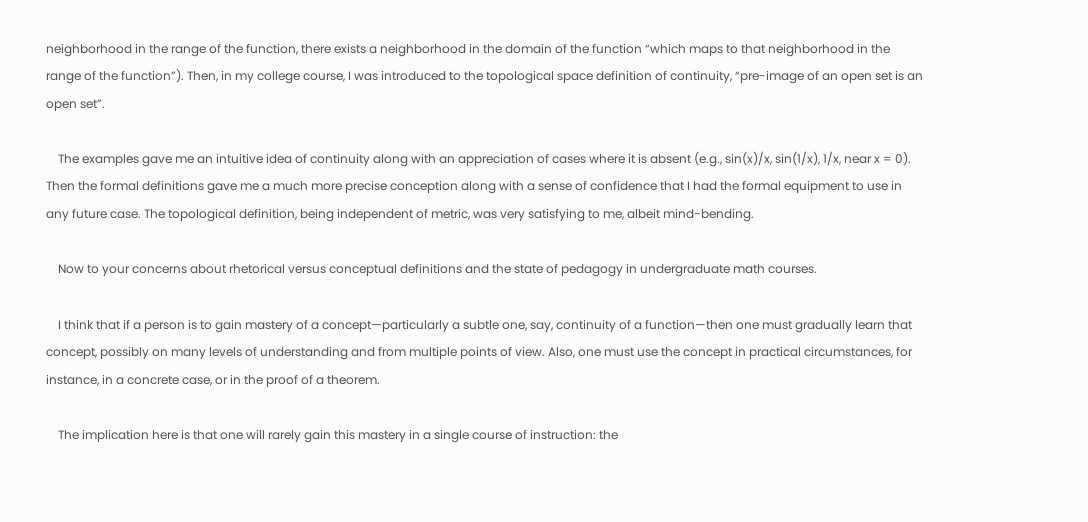neighborhood in the range of the function, there exists a neighborhood in the domain of the function “which maps to that neighborhood in the range of the function”). Then, in my college course, I was introduced to the topological space definition of continuity, “pre-image of an open set is an open set”.

    The examples gave me an intuitive idea of continuity along with an appreciation of cases where it is absent (e.g., sin(x)/x, sin(1/x), 1/x, near x = 0). Then the formal definitions gave me a much more precise conception along with a sense of confidence that I had the formal equipment to use in any future case. The topological definition, being independent of metric, was very satisfying to me, albeit mind-bending.

    Now to your concerns about rhetorical versus conceptual definitions and the state of pedagogy in undergraduate math courses.

    I think that if a person is to gain mastery of a concept—particularly a subtle one, say, continuity of a function—then one must gradually learn that concept, possibly on many levels of understanding and from multiple points of view. Also, one must use the concept in practical circumstances, for instance, in a concrete case, or in the proof of a theorem.

    The implication here is that one will rarely gain this mastery in a single course of instruction: the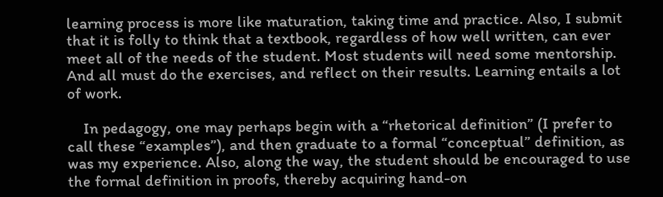learning process is more like maturation, taking time and practice. Also, I submit that it is folly to think that a textbook, regardless of how well written, can ever meet all of the needs of the student. Most students will need some mentorship. And all must do the exercises, and reflect on their results. Learning entails a lot of work.

    In pedagogy, one may perhaps begin with a “rhetorical definition” (I prefer to call these “examples”), and then graduate to a formal “conceptual” definition, as was my experience. Also, along the way, the student should be encouraged to use the formal definition in proofs, thereby acquiring hand-on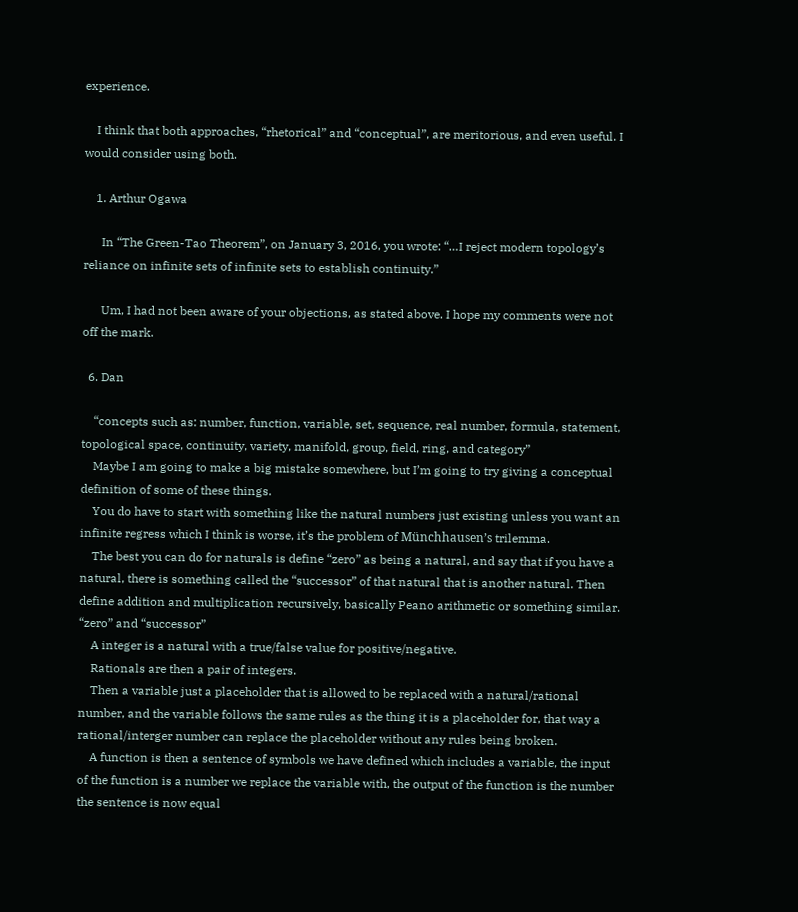experience.

    I think that both approaches, “rhetorical” and “conceptual”, are meritorious, and even useful. I would consider using both.

    1. Arthur Ogawa

      In “The Green-Tao Theorem”, on January 3, 2016, you wrote: “…I reject modern topology’s reliance on infinite sets of infinite sets to establish continuity.”

      Um, I had not been aware of your objections, as stated above. I hope my comments were not off the mark.

  6. Dan

    “concepts such as: number, function, variable, set, sequence, real number, formula, statement, topological space, continuity, variety, manifold, group, field, ring, and category”
    Maybe I am going to make a big mistake somewhere, but I’m going to try giving a conceptual definition of some of these things.
    You do have to start with something like the natural numbers just existing unless you want an infinite regress which I think is worse, it’s the problem of Münchhausen’s trilemma.
    The best you can do for naturals is define “zero” as being a natural, and say that if you have a natural, there is something called the “successor” of that natural that is another natural. Then define addition and multiplication recursively, basically Peano arithmetic or something similar. “zero” and “successor”
    A integer is a natural with a true/false value for positive/negative.
    Rationals are then a pair of integers.
    Then a variable just a placeholder that is allowed to be replaced with a natural/rational number, and the variable follows the same rules as the thing it is a placeholder for, that way a rational/interger number can replace the placeholder without any rules being broken.
    A function is then a sentence of symbols we have defined which includes a variable, the input of the function is a number we replace the variable with, the output of the function is the number the sentence is now equal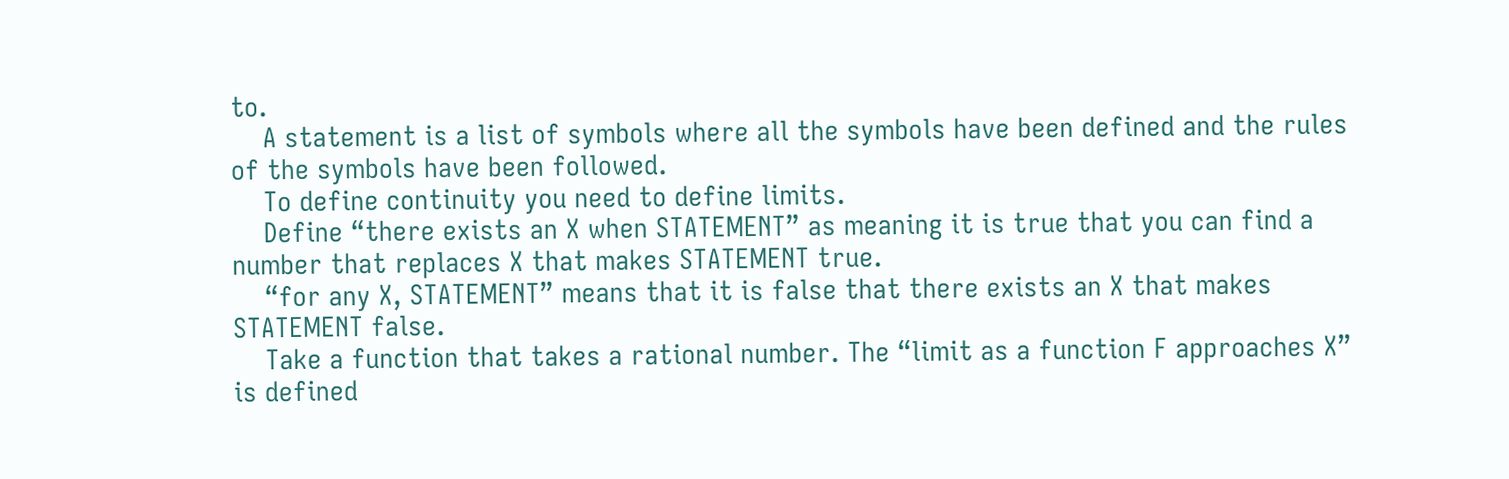to.
    A statement is a list of symbols where all the symbols have been defined and the rules of the symbols have been followed.
    To define continuity you need to define limits.
    Define “there exists an X when STATEMENT” as meaning it is true that you can find a number that replaces X that makes STATEMENT true.
    “for any X, STATEMENT” means that it is false that there exists an X that makes STATEMENT false.
    Take a function that takes a rational number. The “limit as a function F approaches X” is defined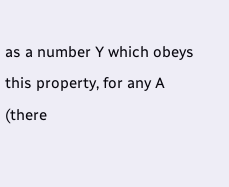as a number Y which obeys this property, for any A (there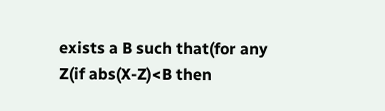exists a B such that(for any Z(if abs(X-Z)<B then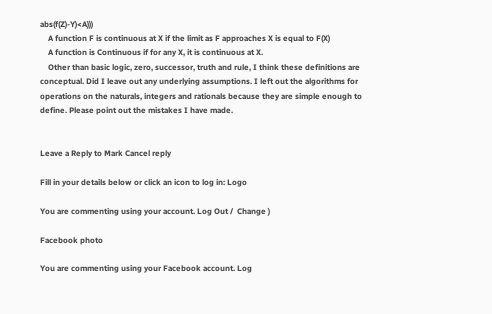abs(f(Z)-Y)<A)))
    A function F is continuous at X if the limit as F approaches X is equal to F(X)
    A function is Continuous if for any X, it is continuous at X.
    Other than basic logic, zero, successor, truth and rule, I think these definitions are conceptual. Did I leave out any underlying assumptions. I left out the algorithms for operations on the naturals, integers and rationals because they are simple enough to define. Please point out the mistakes I have made.


Leave a Reply to Mark Cancel reply

Fill in your details below or click an icon to log in: Logo

You are commenting using your account. Log Out /  Change )

Facebook photo

You are commenting using your Facebook account. Log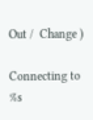Out /  Change )

Connecting to %s